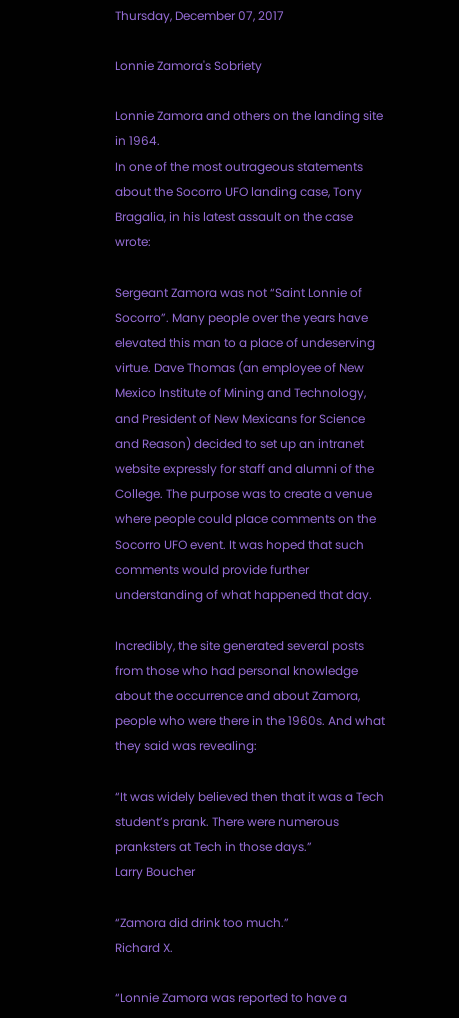Thursday, December 07, 2017

Lonnie Zamora's Sobriety

Lonnie Zamora and others on the landing site in 1964.
In one of the most outrageous statements about the Socorro UFO landing case, Tony Bragalia, in his latest assault on the case wrote:

Sergeant Zamora was not “Saint Lonnie of Socorro”. Many people over the years have elevated this man to a place of undeserving virtue. Dave Thomas (an employee of New Mexico Institute of Mining and Technology, and President of New Mexicans for Science and Reason) decided to set up an intranet website expressly for staff and alumni of the College. The purpose was to create a venue where people could place comments on the Socorro UFO event. It was hoped that such comments would provide further understanding of what happened that day.

Incredibly, the site generated several posts from those who had personal knowledge about the occurrence and about Zamora, people who were there in the 1960s. And what they said was revealing:

“It was widely believed then that it was a Tech student’s prank. There were numerous pranksters at Tech in those days.”
Larry Boucher

“Zamora did drink too much.”
Richard X.

“Lonnie Zamora was reported to have a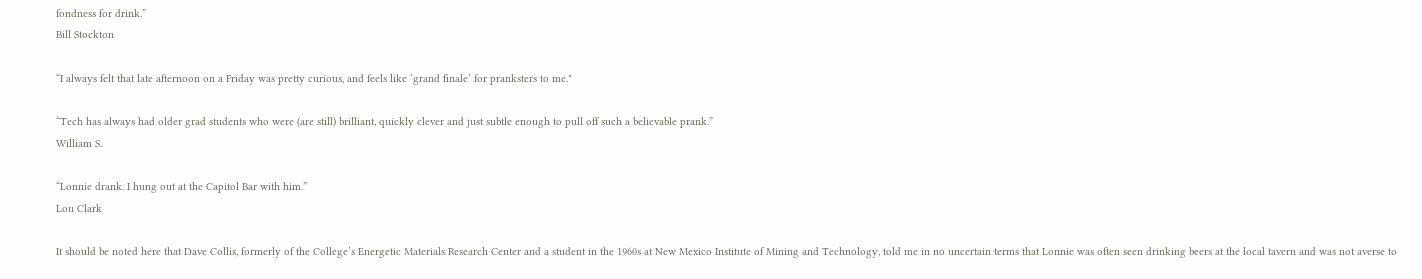fondness for drink.”
Bill Stockton

“I always felt that late afternoon on a Friday was pretty curious, and feels like ‘grand finale’ for pranksters to me."

“Tech has always had older grad students who were (are still) brilliant, quickly clever and just subtle enough to pull off such a believable prank.”
William S.

“Lonnie drank. I hung out at the Capitol Bar with him.”
Lou Clark

It should be noted here that Dave Collis, formerly of the College’s Energetic Materials Research Center and a student in the 1960s at New Mexico Institute of Mining and Technology, told me in no uncertain terms that Lonnie was often seen drinking beers at the local tavern and was not averse to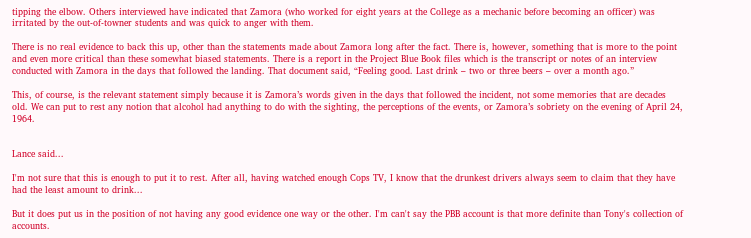tipping the elbow. Others interviewed have indicated that Zamora (who worked for eight years at the College as a mechanic before becoming an officer) was irritated by the out-of-towner students and was quick to anger with them.

There is no real evidence to back this up, other than the statements made about Zamora long after the fact. There is, however, something that is more to the point and even more critical than these somewhat biased statements. There is a report in the Project Blue Book files which is the transcript or notes of an interview conducted with Zamora in the days that followed the landing. That document said, “Feeling good. Last drink – two or three beers – over a month ago.”

This, of course, is the relevant statement simply because it is Zamora’s words given in the days that followed the incident, not some memories that are decades old. We can put to rest any notion that alcohol had anything to do with the sighting, the perceptions of the events, or Zamora’s sobriety on the evening of April 24, 1964.


Lance said...

I'm not sure that this is enough to put it to rest. After all, having watched enough Cops TV, I know that the drunkest drivers always seem to claim that they have had the least amount to drink...

But it does put us in the position of not having any good evidence one way or the other. I'm can't say the PBB account is that more definite than Tony's collection of accounts.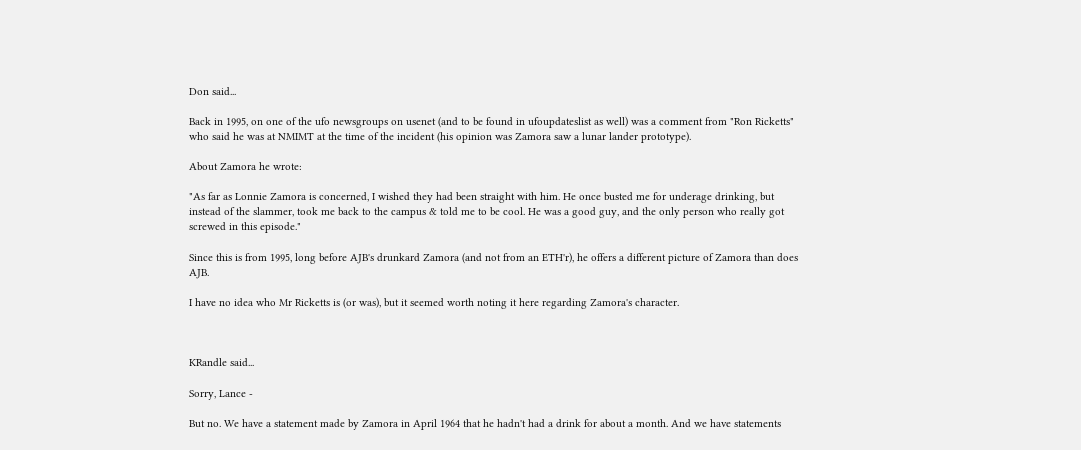Don said...

Back in 1995, on one of the ufo newsgroups on usenet (and to be found in ufoupdateslist as well) was a comment from "Ron Ricketts" who said he was at NMIMT at the time of the incident (his opinion was Zamora saw a lunar lander prototype).

About Zamora he wrote:

"As far as Lonnie Zamora is concerned, I wished they had been straight with him. He once busted me for underage drinking, but instead of the slammer, took me back to the campus & told me to be cool. He was a good guy, and the only person who really got screwed in this episode."

Since this is from 1995, long before AJB's drunkard Zamora (and not from an ETH'r), he offers a different picture of Zamora than does AJB.

I have no idea who Mr Ricketts is (or was), but it seemed worth noting it here regarding Zamora's character.



KRandle said...

Sorry, Lance -

But no. We have a statement made by Zamora in April 1964 that he hadn't had a drink for about a month. And we have statements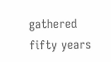gathered fifty years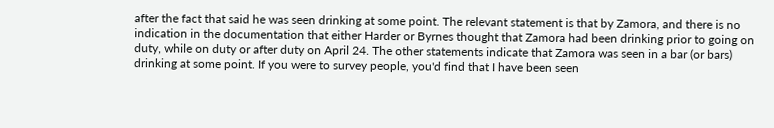after the fact that said he was seen drinking at some point. The relevant statement is that by Zamora, and there is no indication in the documentation that either Harder or Byrnes thought that Zamora had been drinking prior to going on duty, while on duty or after duty on April 24. The other statements indicate that Zamora was seen in a bar (or bars) drinking at some point. If you were to survey people, you'd find that I have been seen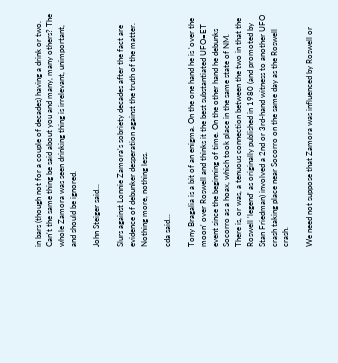in bars (though not for a couple of decades) having a drink or two. Can't the same thing be said about you and many, many others? The whole Zamora was seen drinking thing is irrelevant, unimportant, and should be ignored.

John Steiger said...

Slurs against Lonnie Zamora's sobriety decades after the fact are evidence of debunker desperation against the truth of the matter. Nothing more, nothing less.

cda said...

Tony Bragalia is a bit of an enigma. On the one hand he is 'over the moon' over Roswell and thinks it the best substantiated UFO=ET event since the beginning of time. On the other hand he debunks Socorro as a hoax, which took place in the same state of NM. There is, or was, a tenuous connection between the two in that the Roswell 'legend' as originally published in 1980 (and promoted by Stan Friedman) involved a 2nd or 3rd-hand witness to another UFO crash taking place near Socorro on the same day as the Roswell crash.

We need not suppose that Zamora was influenced by Roswell or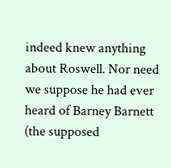indeed knew anything about Roswell. Nor need we suppose he had ever heard of Barney Barnett (the supposed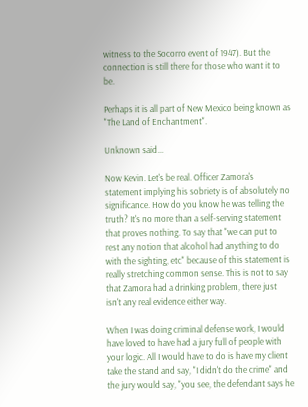witness to the Socorro event of 1947). But the connection is still there for those who want it to be.

Perhaps it is all part of New Mexico being known as "The Land of Enchantment".

Unknown said...

Now Kevin. Let's be real. Officer Zamora's statement implying his sobriety is of absolutely no significance. How do you know he was telling the truth? It's no more than a self-serving statement that proves nothing. To say that "we can put to rest any notion that alcohol had anything to do with the sighting, etc" because of this statement is really stretching common sense. This is not to say that Zamora had a drinking problem, there just isn't any real evidence either way.

When I was doing criminal defense work, I would have loved to have had a jury full of people with your logic. All I would have to do is have my client take the stand and say, "I didn't do the crime" and the jury would say, "you see, the defendant says he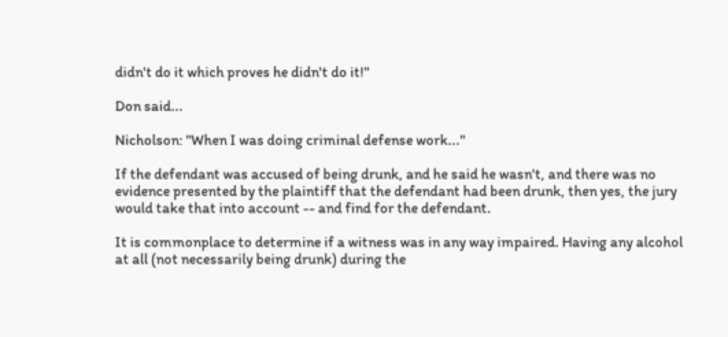didn't do it which proves he didn't do it!"

Don said...

Nicholson: "When I was doing criminal defense work..."

If the defendant was accused of being drunk, and he said he wasn't, and there was no evidence presented by the plaintiff that the defendant had been drunk, then yes, the jury would take that into account -- and find for the defendant.

It is commonplace to determine if a witness was in any way impaired. Having any alcohol at all (not necessarily being drunk) during the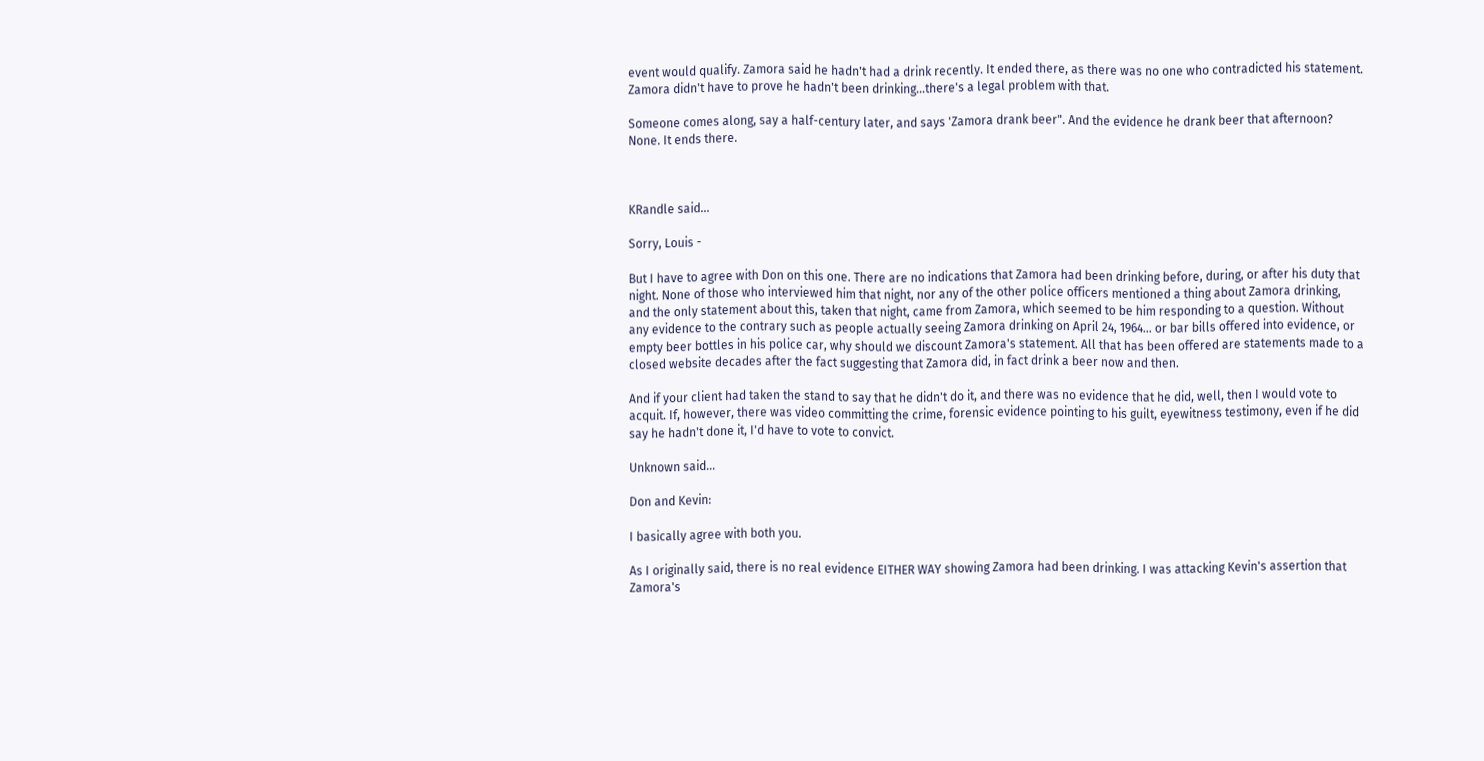event would qualify. Zamora said he hadn't had a drink recently. It ended there, as there was no one who contradicted his statement. Zamora didn't have to prove he hadn't been drinking...there's a legal problem with that.

Someone comes along, say a half-century later, and says 'Zamora drank beer". And the evidence he drank beer that afternoon? None. It ends there.



KRandle said...

Sorry, Louis -

But I have to agree with Don on this one. There are no indications that Zamora had been drinking before, during, or after his duty that night. None of those who interviewed him that night, nor any of the other police officers mentioned a thing about Zamora drinking, and the only statement about this, taken that night, came from Zamora, which seemed to be him responding to a question. Without any evidence to the contrary such as people actually seeing Zamora drinking on April 24, 1964... or bar bills offered into evidence, or empty beer bottles in his police car, why should we discount Zamora's statement. All that has been offered are statements made to a closed website decades after the fact suggesting that Zamora did, in fact drink a beer now and then.

And if your client had taken the stand to say that he didn't do it, and there was no evidence that he did, well, then I would vote to acquit. If, however, there was video committing the crime, forensic evidence pointing to his guilt, eyewitness testimony, even if he did say he hadn't done it, I'd have to vote to convict.

Unknown said...

Don and Kevin:

I basically agree with both you.

As I originally said, there is no real evidence EITHER WAY showing Zamora had been drinking. I was attacking Kevin's assertion that Zamora's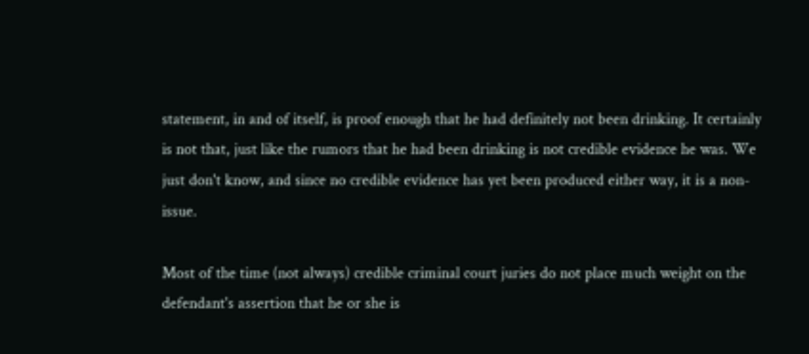statement, in and of itself, is proof enough that he had definitely not been drinking. It certainly is not that, just like the rumors that he had been drinking is not credible evidence he was. We just don't know, and since no credible evidence has yet been produced either way, it is a non-issue.

Most of the time (not always) credible criminal court juries do not place much weight on the defendant's assertion that he or she is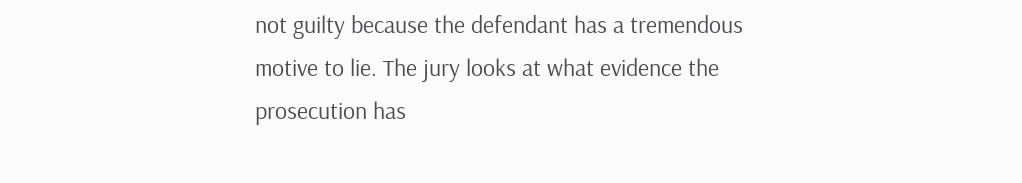not guilty because the defendant has a tremendous motive to lie. The jury looks at what evidence the prosecution has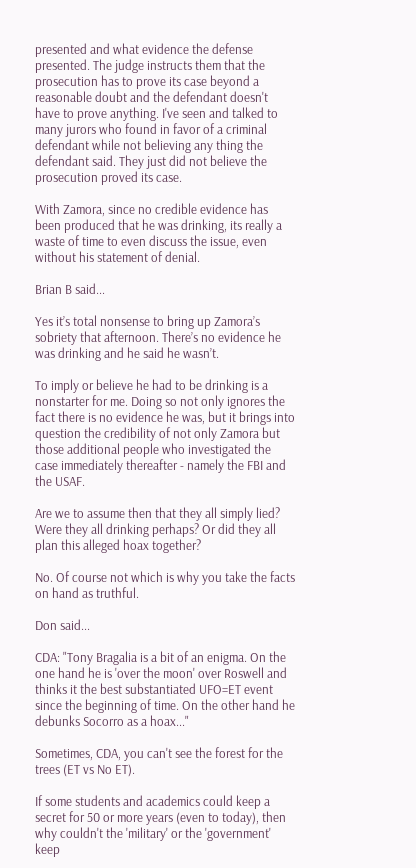presented and what evidence the defense presented. The judge instructs them that the prosecution has to prove its case beyond a reasonable doubt and the defendant doesn't have to prove anything. I've seen and talked to many jurors who found in favor of a criminal defendant while not believing any thing the defendant said. They just did not believe the prosecution proved its case.

With Zamora, since no credible evidence has been produced that he was drinking, its really a waste of time to even discuss the issue, even without his statement of denial.

Brian B said...

Yes it’s total nonsense to bring up Zamora’s sobriety that afternoon. There’s no evidence he was drinking and he said he wasn’t.

To imply or believe he had to be drinking is a nonstarter for me. Doing so not only ignores the fact there is no evidence he was, but it brings into question the credibility of not only Zamora but those additional people who investigated the case immediately thereafter - namely the FBI and the USAF.

Are we to assume then that they all simply lied? Were they all drinking perhaps? Or did they all plan this alleged hoax together?

No. Of course not which is why you take the facts on hand as truthful.

Don said...

CDA: "Tony Bragalia is a bit of an enigma. On the one hand he is 'over the moon' over Roswell and thinks it the best substantiated UFO=ET event since the beginning of time. On the other hand he debunks Socorro as a hoax..."

Sometimes, CDA, you can't see the forest for the trees (ET vs No ET).

If some students and academics could keep a secret for 50 or more years (even to today), then why couldn't the 'military' or the 'government' keep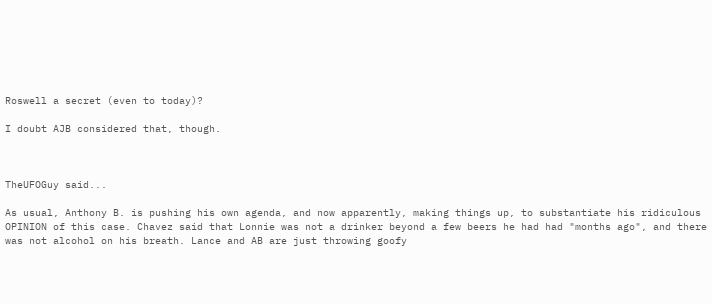Roswell a secret (even to today)?

I doubt AJB considered that, though.



TheUFOGuy said...

As usual, Anthony B. is pushing his own agenda, and now apparently, making things up, to substantiate his ridiculous OPINION of this case. Chavez said that Lonnie was not a drinker beyond a few beers he had had "months ago", and there was not alcohol on his breath. Lance and AB are just throwing goofy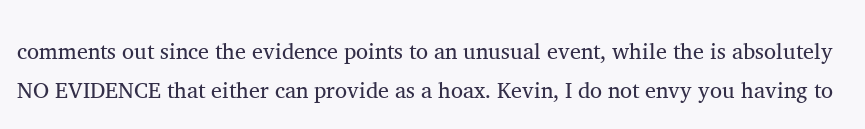comments out since the evidence points to an unusual event, while the is absolutely NO EVIDENCE that either can provide as a hoax. Kevin, I do not envy you having to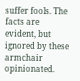suffer fools. The facts are evident, but ignored by these armchair opinionated.